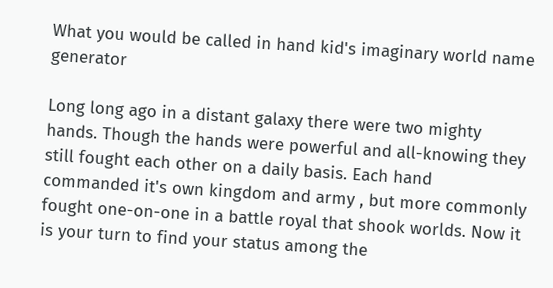What you would be called in hand kid's imaginary world name generator

Long long ago in a distant galaxy there were two mighty hands. Though the hands were powerful and all-knowing they still fought each other on a daily basis. Each hand commanded it's own kingdom and army , but more commonly fought one-on-one in a battle royal that shook worlds. Now it is your turn to find your status among the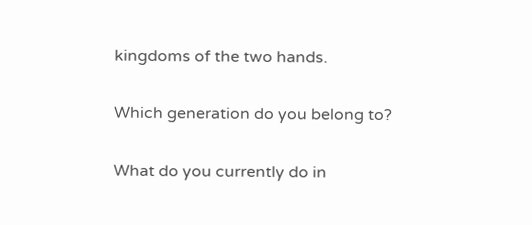kingdoms of the two hands.

Which generation do you belong to?

What do you currently do in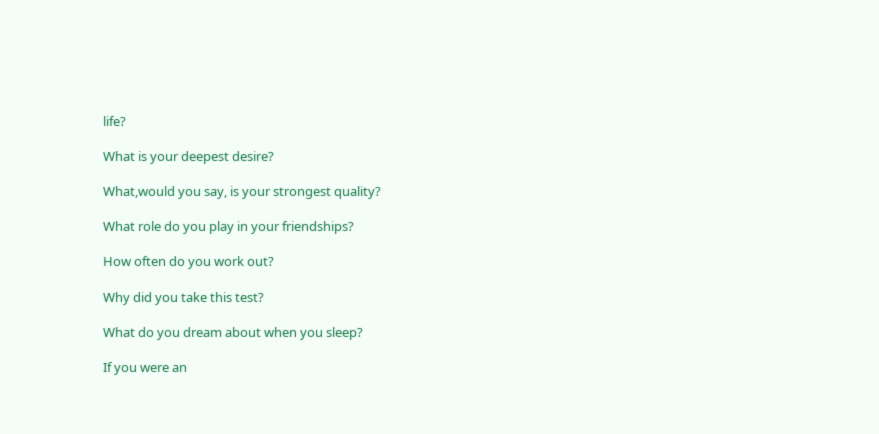life?

What is your deepest desire?

What,would you say, is your strongest quality?

What role do you play in your friendships?

How often do you work out?

Why did you take this test?

What do you dream about when you sleep?

If you were an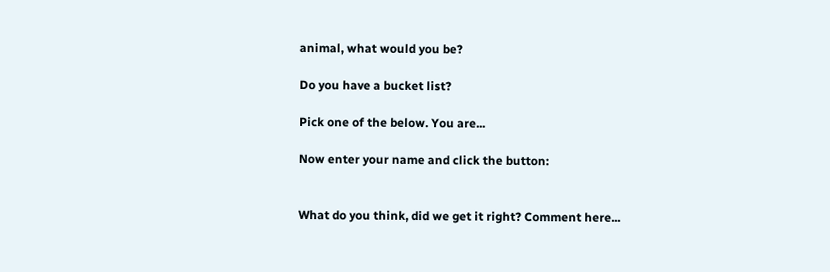animal, what would you be?

Do you have a bucket list?

Pick one of the below. You are...

Now enter your name and click the button:


What do you think, did we get it right? Comment here...